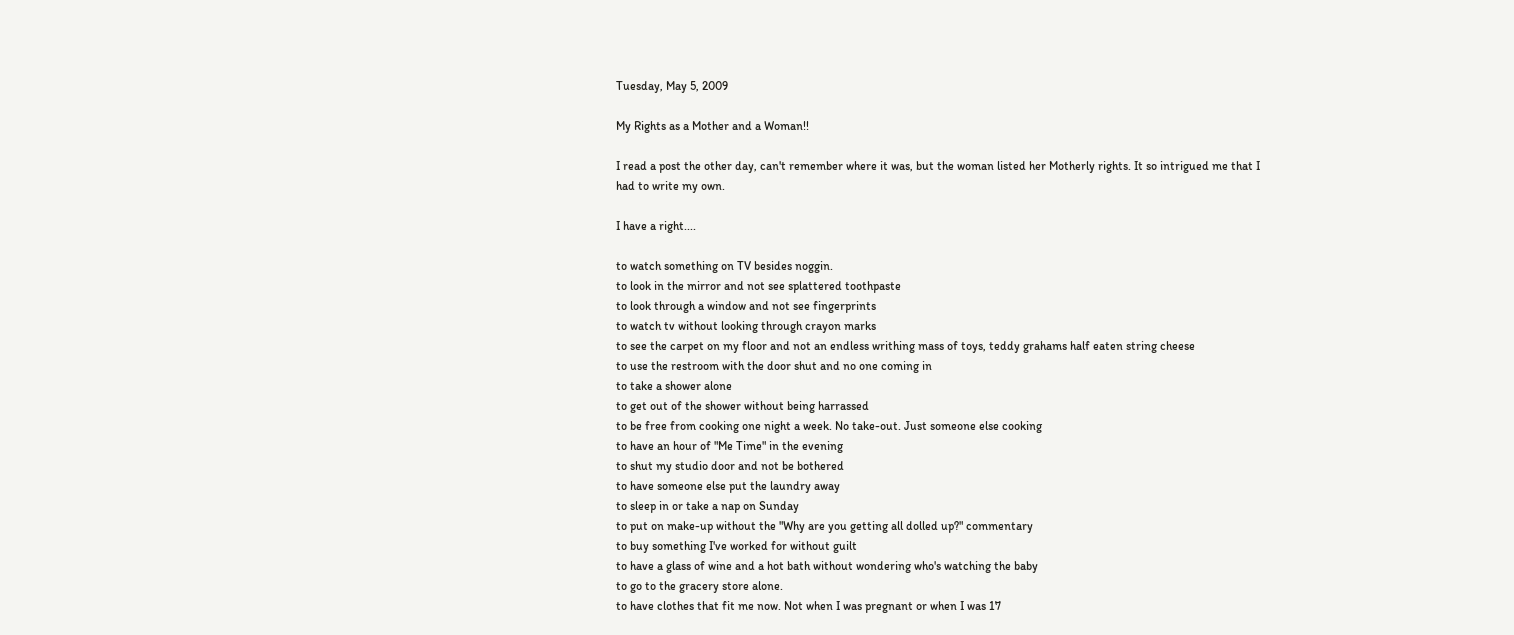Tuesday, May 5, 2009

My Rights as a Mother and a Woman!!

I read a post the other day, can't remember where it was, but the woman listed her Motherly rights. It so intrigued me that I had to write my own.

I have a right....

to watch something on TV besides noggin.
to look in the mirror and not see splattered toothpaste
to look through a window and not see fingerprints
to watch tv without looking through crayon marks
to see the carpet on my floor and not an endless writhing mass of toys, teddy grahams half eaten string cheese
to use the restroom with the door shut and no one coming in
to take a shower alone
to get out of the shower without being harrassed
to be free from cooking one night a week. No take-out. Just someone else cooking
to have an hour of "Me Time" in the evening
to shut my studio door and not be bothered
to have someone else put the laundry away
to sleep in or take a nap on Sunday
to put on make-up without the "Why are you getting all dolled up?" commentary
to buy something I've worked for without guilt
to have a glass of wine and a hot bath without wondering who's watching the baby
to go to the gracery store alone.
to have clothes that fit me now. Not when I was pregnant or when I was 17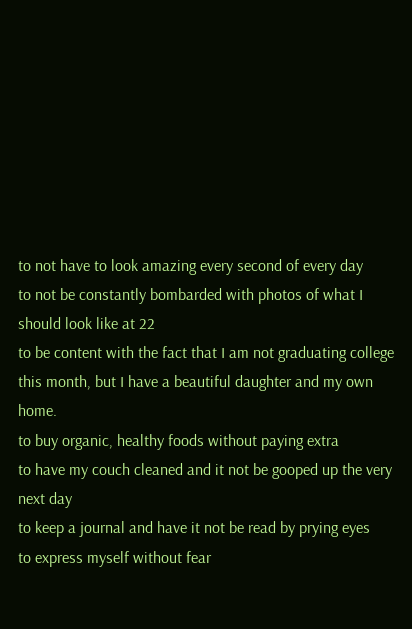to not have to look amazing every second of every day
to not be constantly bombarded with photos of what I should look like at 22
to be content with the fact that I am not graduating college this month, but I have a beautiful daughter and my own home.
to buy organic, healthy foods without paying extra
to have my couch cleaned and it not be gooped up the very next day
to keep a journal and have it not be read by prying eyes
to express myself without fear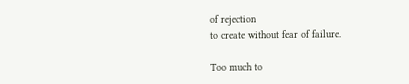of rejection
to create without fear of failure.

Too much to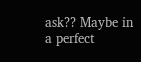ask?? Maybe in a perfect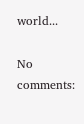world...

No comments: